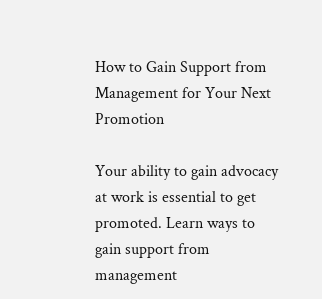How to Gain Support from Management for Your Next Promotion

Your ability to gain advocacy at work is essential to get promoted. Learn ways to gain support from management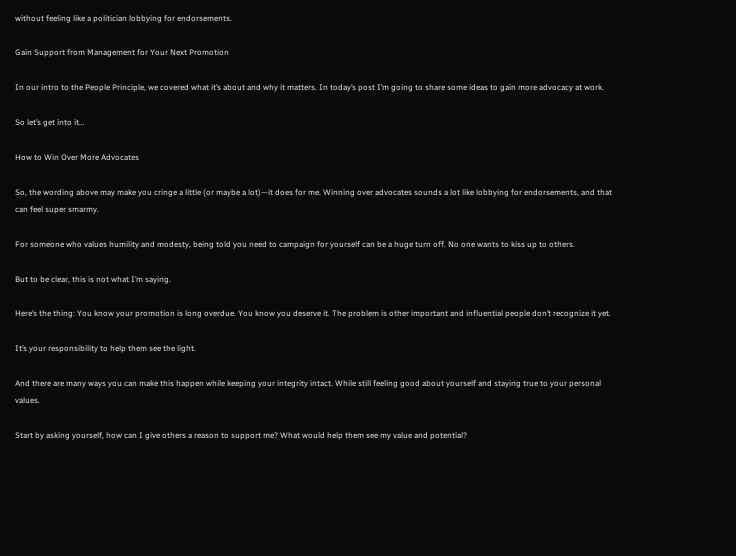without feeling like a politician lobbying for endorsements.

Gain Support from Management for Your Next Promotion

In our intro to the People Principle, we covered what it’s about and why it matters. In today’s post I’m going to share some ideas to gain more advocacy at work.

So let’s get into it…

How to Win Over More Advocates

So, the wording above may make you cringe a little (or maybe a lot)—it does for me. Winning over advocates sounds a lot like lobbying for endorsements, and that can feel super smarmy.

For someone who values humility and modesty, being told you need to campaign for yourself can be a huge turn off. No one wants to kiss up to others.

But to be clear, this is not what I’m saying.

Here’s the thing: You know your promotion is long overdue. You know you deserve it. The problem is other important and influential people don’t recognize it yet.

It’s your responsibility to help them see the light.

And there are many ways you can make this happen while keeping your integrity intact. While still feeling good about yourself and staying true to your personal values.

Start by asking yourself, how can I give others a reason to support me? What would help them see my value and potential?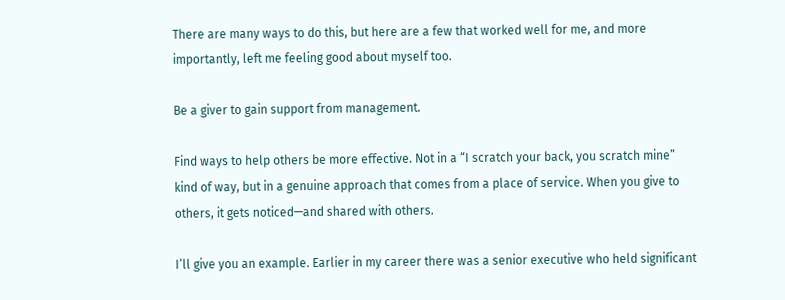There are many ways to do this, but here are a few that worked well for me, and more importantly, left me feeling good about myself too.

Be a giver to gain support from management.

Find ways to help others be more effective. Not in a “I scratch your back, you scratch mine” kind of way, but in a genuine approach that comes from a place of service. When you give to others, it gets noticed—and shared with others.

I’ll give you an example. Earlier in my career there was a senior executive who held significant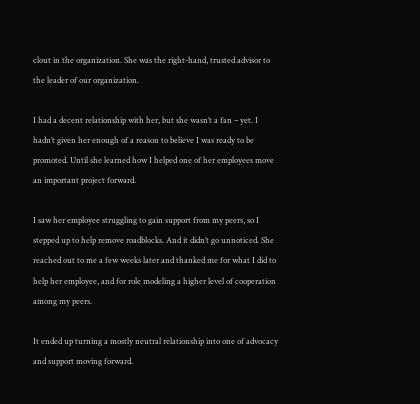clout in the organization. She was the right-hand, trusted advisor to the leader of our organization.

I had a decent relationship with her, but she wasn’t a fan – yet. I hadn’t given her enough of a reason to believe I was ready to be promoted. Until she learned how I helped one of her employees move an important project forward.

I saw her employee struggling to gain support from my peers, so I stepped up to help remove roadblocks. And it didn’t go unnoticed. She reached out to me a few weeks later and thanked me for what I did to help her employee, and for role modeling a higher level of cooperation among my peers.

It ended up turning a mostly neutral relationship into one of advocacy and support moving forward.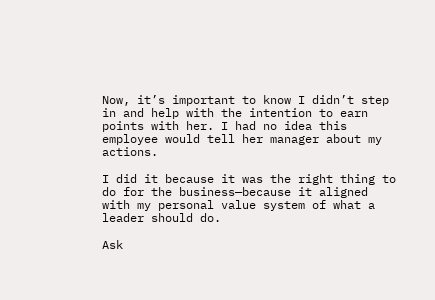Now, it’s important to know I didn’t step in and help with the intention to earn points with her. I had no idea this employee would tell her manager about my actions.

I did it because it was the right thing to do for the business—because it aligned with my personal value system of what a leader should do.

Ask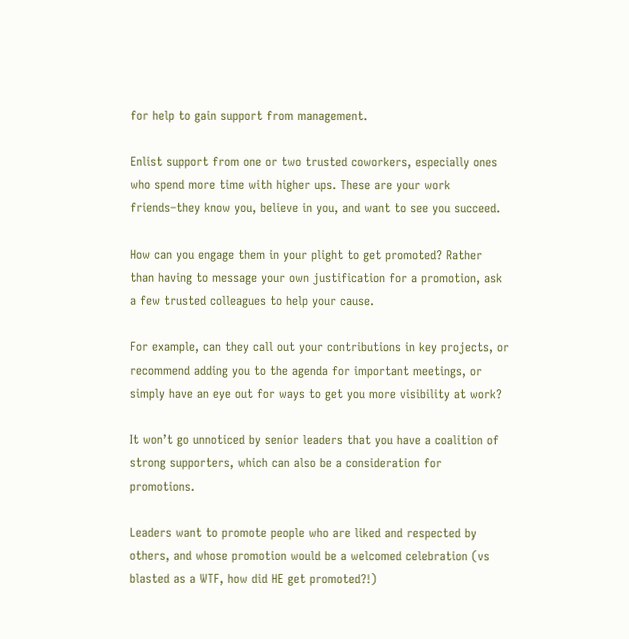for help to gain support from management.

Enlist support from one or two trusted coworkers, especially ones who spend more time with higher ups. These are your work friends–they know you, believe in you, and want to see you succeed.

How can you engage them in your plight to get promoted? Rather than having to message your own justification for a promotion, ask a few trusted colleagues to help your cause.

For example, can they call out your contributions in key projects, or recommend adding you to the agenda for important meetings, or simply have an eye out for ways to get you more visibility at work?

It won’t go unnoticed by senior leaders that you have a coalition of strong supporters, which can also be a consideration for promotions.

Leaders want to promote people who are liked and respected by others, and whose promotion would be a welcomed celebration (vs blasted as a WTF, how did HE get promoted?!)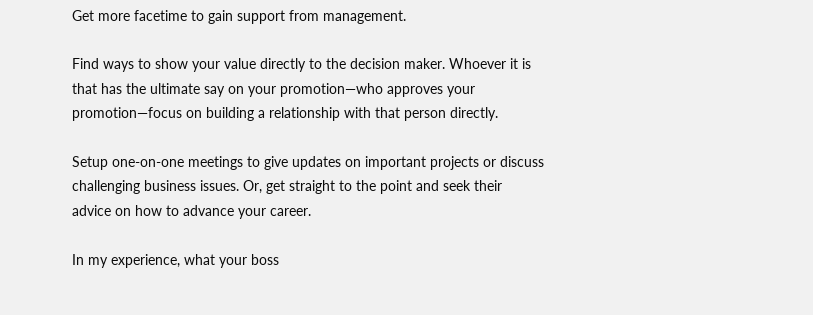Get more facetime to gain support from management.

Find ways to show your value directly to the decision maker. Whoever it is that has the ultimate say on your promotion—who approves your promotion—focus on building a relationship with that person directly.

Setup one-on-one meetings to give updates on important projects or discuss challenging business issues. Or, get straight to the point and seek their advice on how to advance your career.

In my experience, what your boss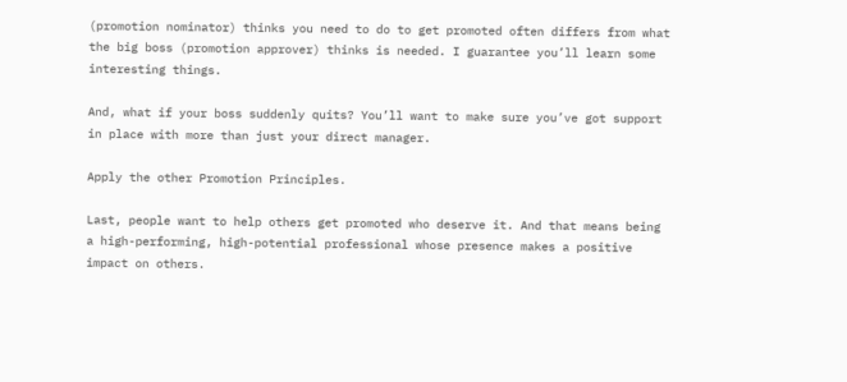(promotion nominator) thinks you need to do to get promoted often differs from what the big boss (promotion approver) thinks is needed. I guarantee you’ll learn some interesting things.

And, what if your boss suddenly quits? You’ll want to make sure you’ve got support in place with more than just your direct manager.

Apply the other Promotion Principles.

Last, people want to help others get promoted who deserve it. And that means being a high-performing, high-potential professional whose presence makes a positive impact on others.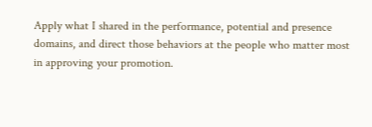Apply what I shared in the performance, potential and presence domains, and direct those behaviors at the people who matter most in approving your promotion.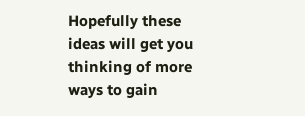Hopefully these ideas will get you thinking of more ways to gain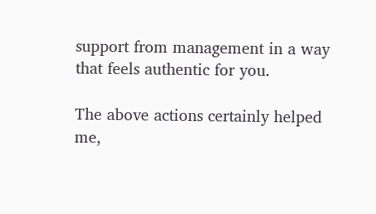support from management in a way that feels authentic for you.

The above actions certainly helped me,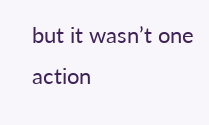but it wasn’t one action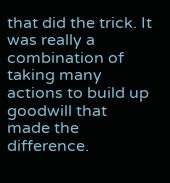that did the trick. It was really a combination of taking many actions to build up goodwill that made the difference.